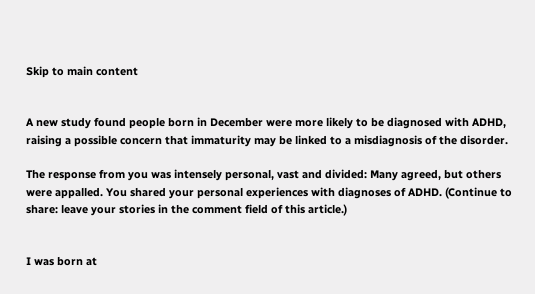Skip to main content


A new study found people born in December were more likely to be diagnosed with ADHD, raising a possible concern that immaturity may be linked to a misdiagnosis of the disorder.

The response from you was intensely personal, vast and divided: Many agreed, but others were appalled. You shared your personal experiences with diagnoses of ADHD. (Continue to share: leave your stories in the comment field of this article.)


I was born at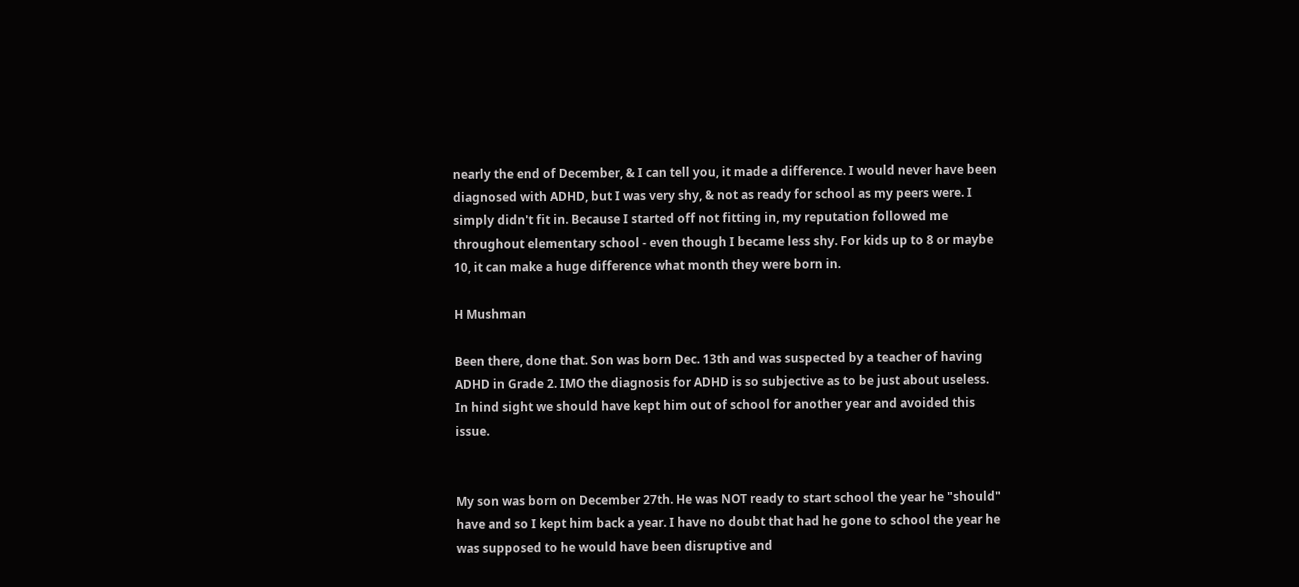nearly the end of December, & I can tell you, it made a difference. I would never have been diagnosed with ADHD, but I was very shy, & not as ready for school as my peers were. I simply didn't fit in. Because I started off not fitting in, my reputation followed me throughout elementary school - even though I became less shy. For kids up to 8 or maybe 10, it can make a huge difference what month they were born in.

H Mushman

Been there, done that. Son was born Dec. 13th and was suspected by a teacher of having ADHD in Grade 2. IMO the diagnosis for ADHD is so subjective as to be just about useless. In hind sight we should have kept him out of school for another year and avoided this issue.


My son was born on December 27th. He was NOT ready to start school the year he "should" have and so I kept him back a year. I have no doubt that had he gone to school the year he was supposed to he would have been disruptive and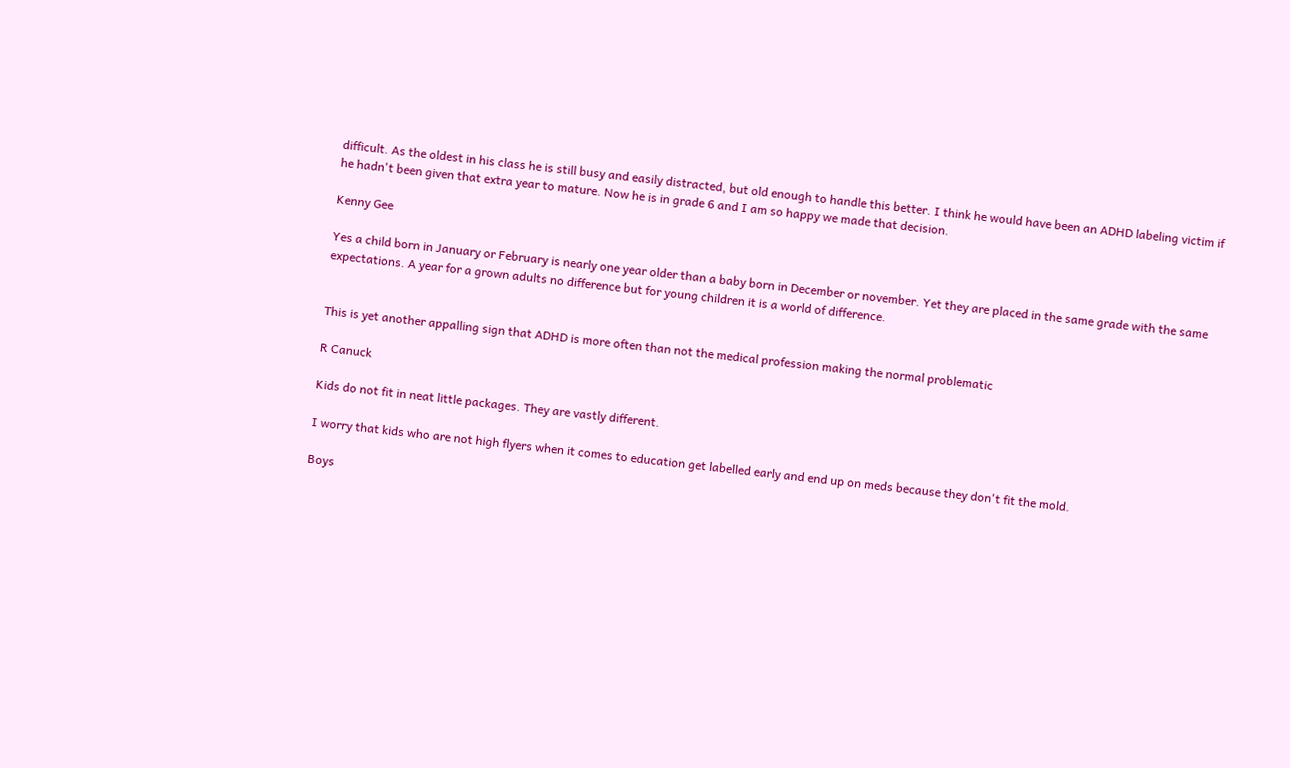difficult. As the oldest in his class he is still busy and easily distracted, but old enough to handle this better. I think he would have been an ADHD labeling victim if he hadn't been given that extra year to mature. Now he is in grade 6 and I am so happy we made that decision.

Kenny Gee

Yes a child born in January or February is nearly one year older than a baby born in December or november. Yet they are placed in the same grade with the same expectations. A year for a grown adults no difference but for young children it is a world of difference.


This is yet another appalling sign that ADHD is more often than not the medical profession making the normal problematic

R Canuck

Kids do not fit in neat little packages. They are vastly different.

I worry that kids who are not high flyers when it comes to education get labelled early and end up on meds because they don't fit the mold.

Boys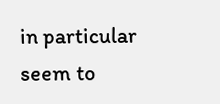in particular seem to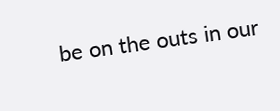be on the outs in our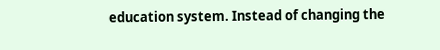education system. Instead of changing the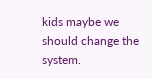kids maybe we should change the system.